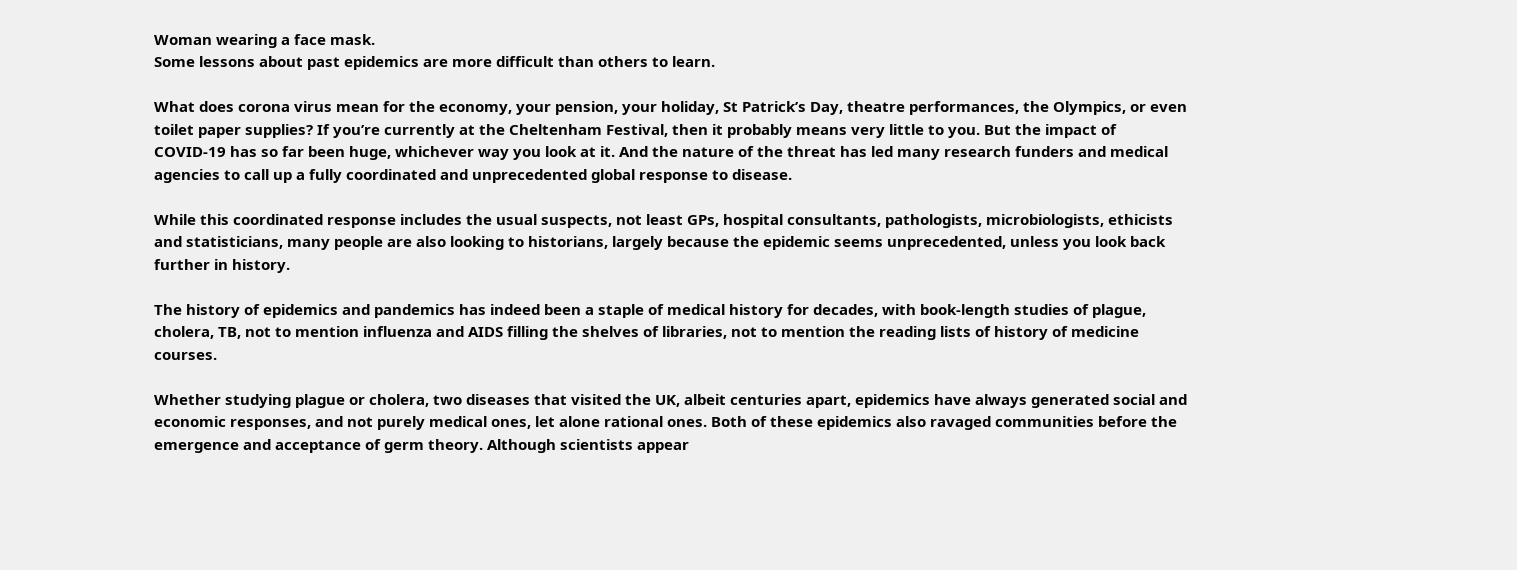Woman wearing a face mask.
Some lessons about past epidemics are more difficult than others to learn.

What does corona virus mean for the economy, your pension, your holiday, St Patrick’s Day, theatre performances, the Olympics, or even toilet paper supplies? If you’re currently at the Cheltenham Festival, then it probably means very little to you. But the impact of COVID-19 has so far been huge, whichever way you look at it. And the nature of the threat has led many research funders and medical agencies to call up a fully coordinated and unprecedented global response to disease.

While this coordinated response includes the usual suspects, not least GPs, hospital consultants, pathologists, microbiologists, ethicists and statisticians, many people are also looking to historians, largely because the epidemic seems unprecedented, unless you look back further in history.

The history of epidemics and pandemics has indeed been a staple of medical history for decades, with book-length studies of plague, cholera, TB, not to mention influenza and AIDS filling the shelves of libraries, not to mention the reading lists of history of medicine courses.

Whether studying plague or cholera, two diseases that visited the UK, albeit centuries apart, epidemics have always generated social and economic responses, and not purely medical ones, let alone rational ones. Both of these epidemics also ravaged communities before the emergence and acceptance of germ theory. Although scientists appear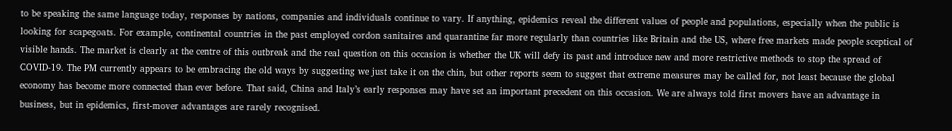to be speaking the same language today, responses by nations, companies and individuals continue to vary. If anything, epidemics reveal the different values of people and populations, especially when the public is looking for scapegoats. For example, continental countries in the past employed cordon sanitaires and quarantine far more regularly than countries like Britain and the US, where free markets made people sceptical of visible hands. The market is clearly at the centre of this outbreak and the real question on this occasion is whether the UK will defy its past and introduce new and more restrictive methods to stop the spread of COVID-19. The PM currently appears to be embracing the old ways by suggesting we just take it on the chin, but other reports seem to suggest that extreme measures may be called for, not least because the global economy has become more connected than ever before. That said, China and Italy’s early responses may have set an important precedent on this occasion. We are always told first movers have an advantage in business, but in epidemics, first-mover advantages are rarely recognised.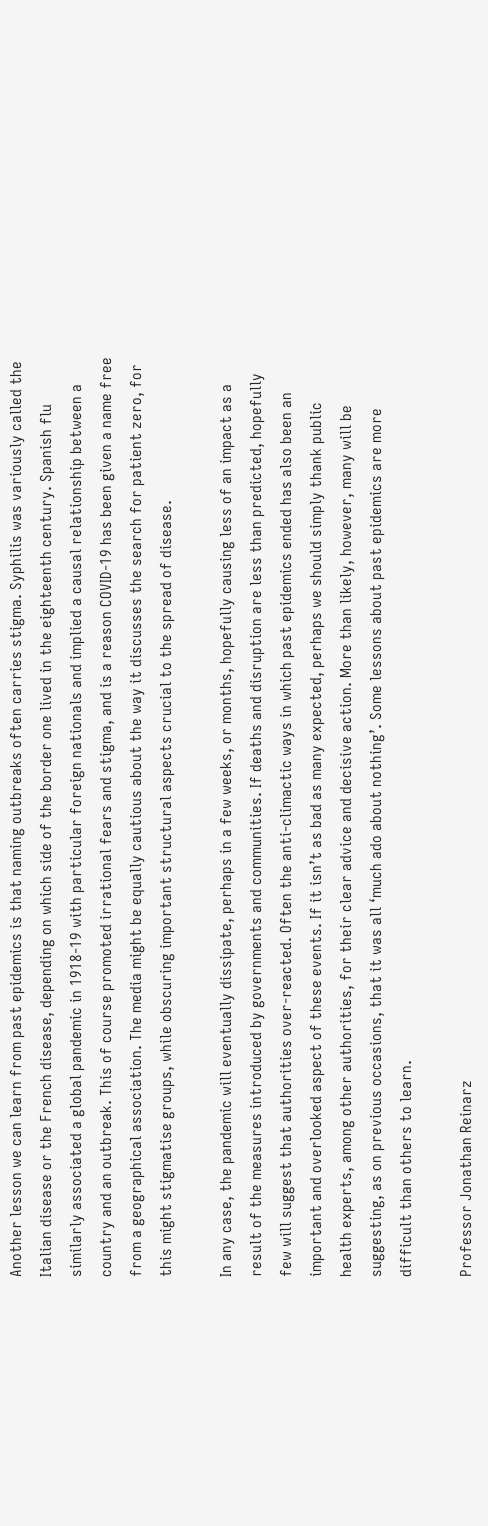Another lesson we can learn from past epidemics is that naming outbreaks often carries stigma. Syphilis was variously called the Italian disease or the French disease, depending on which side of the border one lived in the eighteenth century. Spanish flu similarly associated a global pandemic in 1918-19 with particular foreign nationals and implied a causal relationship between a country and an outbreak. This of course promoted irrational fears and stigma, and is a reason COVID-19 has been given a name free from a geographical association. The media might be equally cautious about the way it discusses the search for patient zero, for this might stigmatise groups, while obscuring important structural aspects crucial to the spread of disease.

In any case, the pandemic will eventually dissipate, perhaps in a few weeks, or months, hopefully causing less of an impact as a result of the measures introduced by governments and communities. If deaths and disruption are less than predicted, hopefully few will suggest that authorities over-reacted. Often the anti-climactic ways in which past epidemics ended has also been an important and overlooked aspect of these events. If it isn’t as bad as many expected, perhaps we should simply thank public health experts, among other authorities, for their clear advice and decisive action. More than likely, however, many will be suggesting, as on previous occasions, that it was all ‘much ado about nothing’. Some lessons about past epidemics are more difficult than others to learn.

Professor Jonathan Reinarz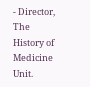- Director, The History of Medicine Unit.